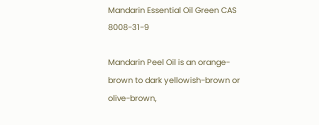Mandarin Essential Oil Green CAS 8008-31-9

Mandarin Peel Oil is an orange-brown to dark yellowish-brown or olive-brown,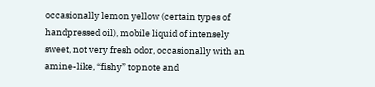occasionally lemon yellow (certain types of handpressed oil), mobile liquid of intensely sweet, not very fresh odor, occasionally with an amine-like, “fishy” topnote and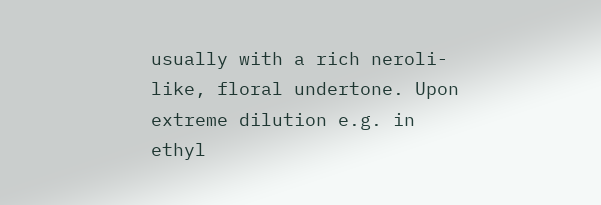usually with a rich neroli-like, floral undertone. Upon extreme dilution e.g. in ethyl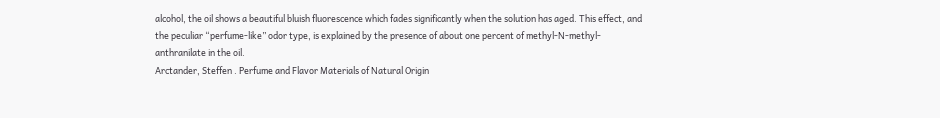alcohol, the oil shows a beautiful bluish fluorescence which fades significantly when the solution has aged. This effect, and the peculiar “perfume-like” odor type, is explained by the presence of about one percent of methyl-N-methyl-anthranilate in the oil.
Arctander, Steffen . Perfume and Flavor Materials of Natural Origin